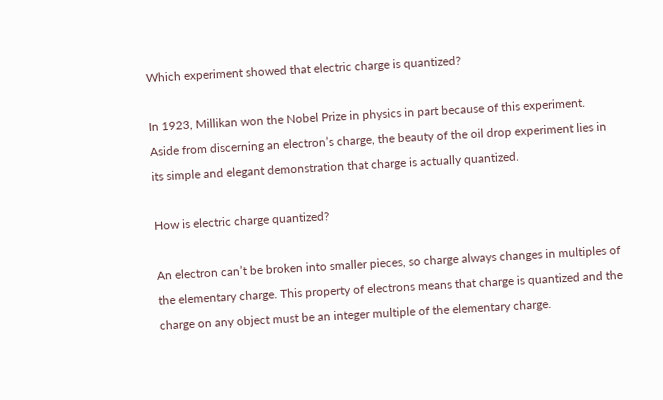Which experiment showed that electric charge is quantized?

In 1923, Millikan won the Nobel Prize in physics in part because of this experiment. Aside from discerning an electron’s charge, the beauty of the oil drop experiment lies in its simple and elegant demonstration that charge is actually quantized.

How is electric charge quantized?

An electron can’t be broken into smaller pieces, so charge always changes in multiples of the elementary charge. This property of electrons means that charge is quantized and the charge on any object must be an integer multiple of the elementary charge.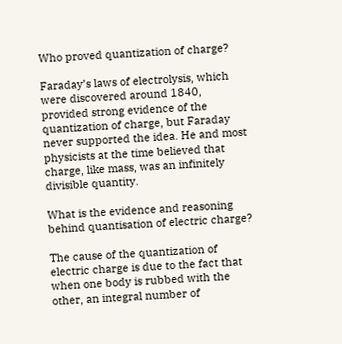Who proved quantization of charge?

Faraday’s laws of electrolysis, which were discovered around 1840, provided strong evidence of the quantization of charge, but Faraday never supported the idea. He and most physicists at the time believed that charge, like mass, was an infinitely divisible quantity.

What is the evidence and reasoning behind quantisation of electric charge?

The cause of the quantization of electric charge is due to the fact that when one body is rubbed with the other, an integral number of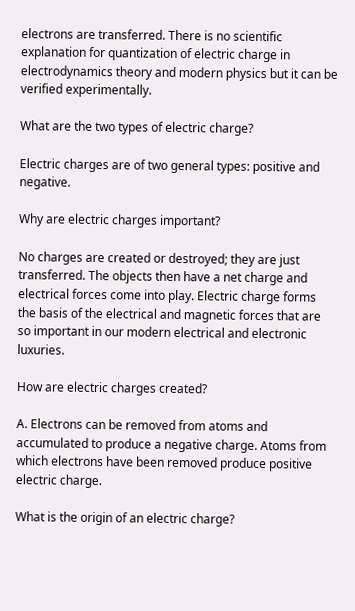electrons are transferred. There is no scientific explanation for quantization of electric charge in electrodynamics theory and modern physics but it can be verified experimentally.

What are the two types of electric charge?

Electric charges are of two general types: positive and negative.

Why are electric charges important?

No charges are created or destroyed; they are just transferred. The objects then have a net charge and electrical forces come into play. Electric charge forms the basis of the electrical and magnetic forces that are so important in our modern electrical and electronic luxuries.

How are electric charges created?

A. Electrons can be removed from atoms and accumulated to produce a negative charge. Atoms from which electrons have been removed produce positive electric charge.

What is the origin of an electric charge?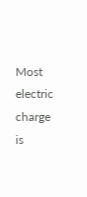Most electric charge is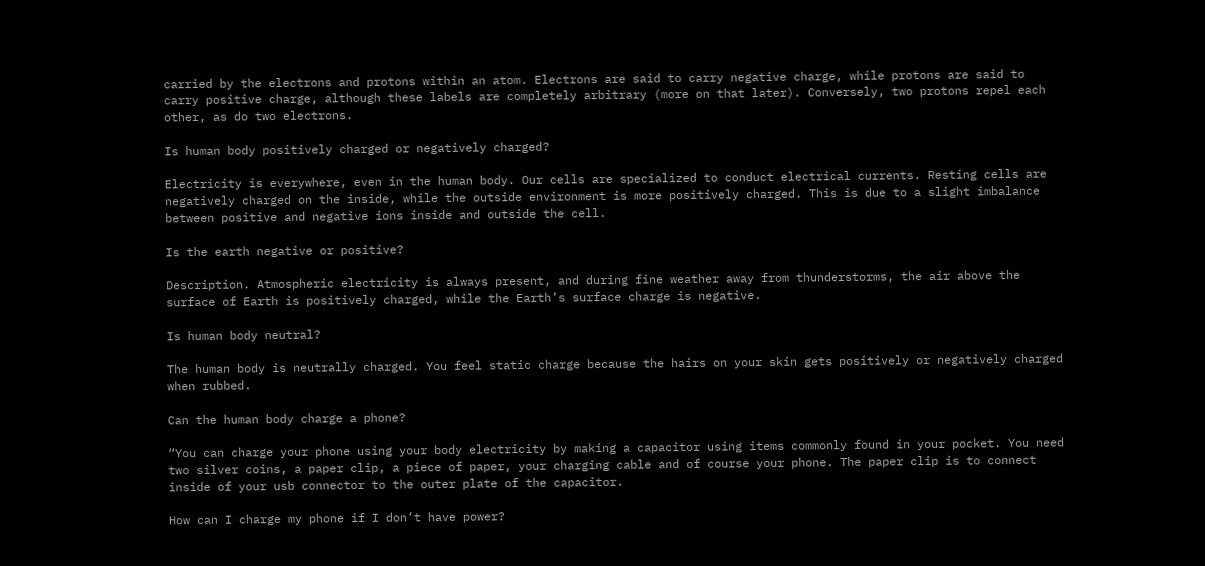carried by the electrons and protons within an atom. Electrons are said to carry negative charge, while protons are said to carry positive charge, although these labels are completely arbitrary (more on that later). Conversely, two protons repel each other, as do two electrons.

Is human body positively charged or negatively charged?

Electricity is everywhere, even in the human body. Our cells are specialized to conduct electrical currents. Resting cells are negatively charged on the inside, while the outside environment is more positively charged. This is due to a slight imbalance between positive and negative ions inside and outside the cell.

Is the earth negative or positive?

Description. Atmospheric electricity is always present, and during fine weather away from thunderstorms, the air above the surface of Earth is positively charged, while the Earth’s surface charge is negative.

Is human body neutral?

The human body is neutrally charged. You feel static charge because the hairs on your skin gets positively or negatively charged when rubbed.

Can the human body charge a phone?

“You can charge your phone using your body electricity by making a capacitor using items commonly found in your pocket. You need two silver coins, a paper clip, a piece of paper, your charging cable and of course your phone. The paper clip is to connect inside of your usb connector to the outer plate of the capacitor.

How can I charge my phone if I don’t have power?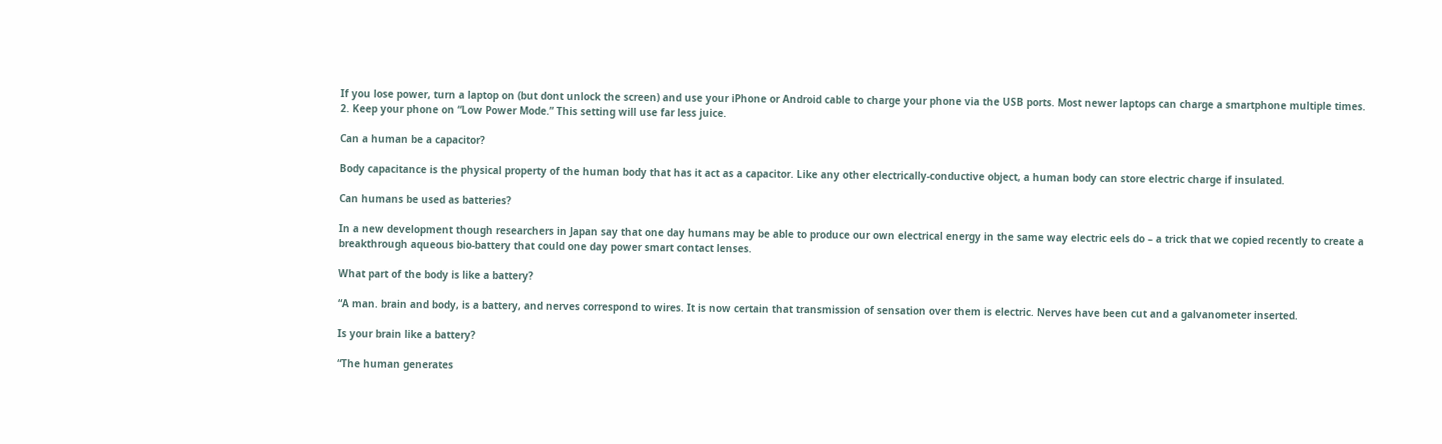If you lose power, turn a laptop on (but dont unlock the screen) and use your iPhone or Android cable to charge your phone via the USB ports. Most newer laptops can charge a smartphone multiple times. 2. Keep your phone on “Low Power Mode.” This setting will use far less juice.

Can a human be a capacitor?

Body capacitance is the physical property of the human body that has it act as a capacitor. Like any other electrically-conductive object, a human body can store electric charge if insulated.

Can humans be used as batteries?

In a new development though researchers in Japan say that one day humans may be able to produce our own electrical energy in the same way electric eels do – a trick that we copied recently to create a breakthrough aqueous bio-battery that could one day power smart contact lenses.

What part of the body is like a battery?

“A man. brain and body, is a battery, and nerves correspond to wires. It is now certain that transmission of sensation over them is electric. Nerves have been cut and a galvanometer inserted.

Is your brain like a battery?

“The human generates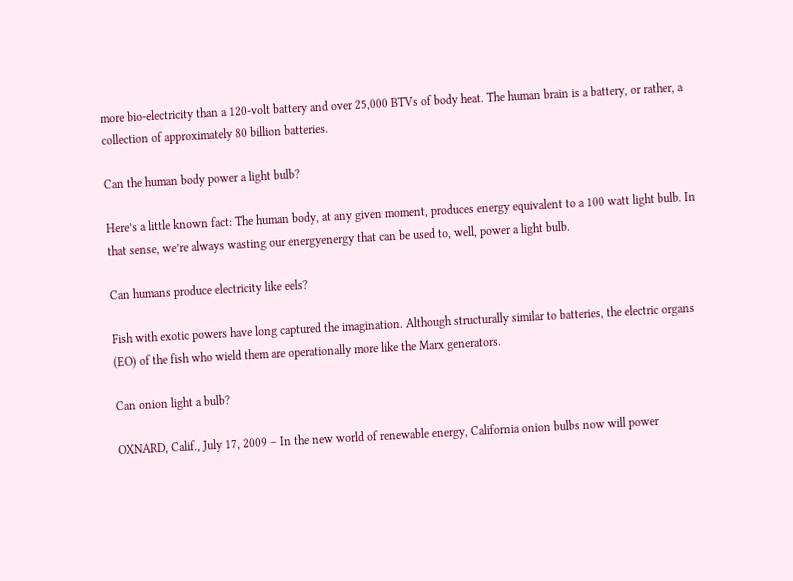more bio-electricity than a 120-volt battery and over 25,000 BTVs of body heat. The human brain is a battery, or rather, a collection of approximately 80 billion batteries.

Can the human body power a light bulb?

Here’s a little known fact: The human body, at any given moment, produces energy equivalent to a 100 watt light bulb. In that sense, we’re always wasting our energyenergy that can be used to, well, power a light bulb.

Can humans produce electricity like eels?

Fish with exotic powers have long captured the imagination. Although structurally similar to batteries, the electric organs (EO) of the fish who wield them are operationally more like the Marx generators.

Can onion light a bulb?

OXNARD, Calif., July 17, 2009 – In the new world of renewable energy, California onion bulbs now will power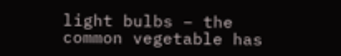light bulbs – the common vegetable has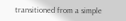transitioned from a simple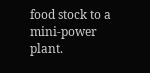food stock to a mini-power plant.